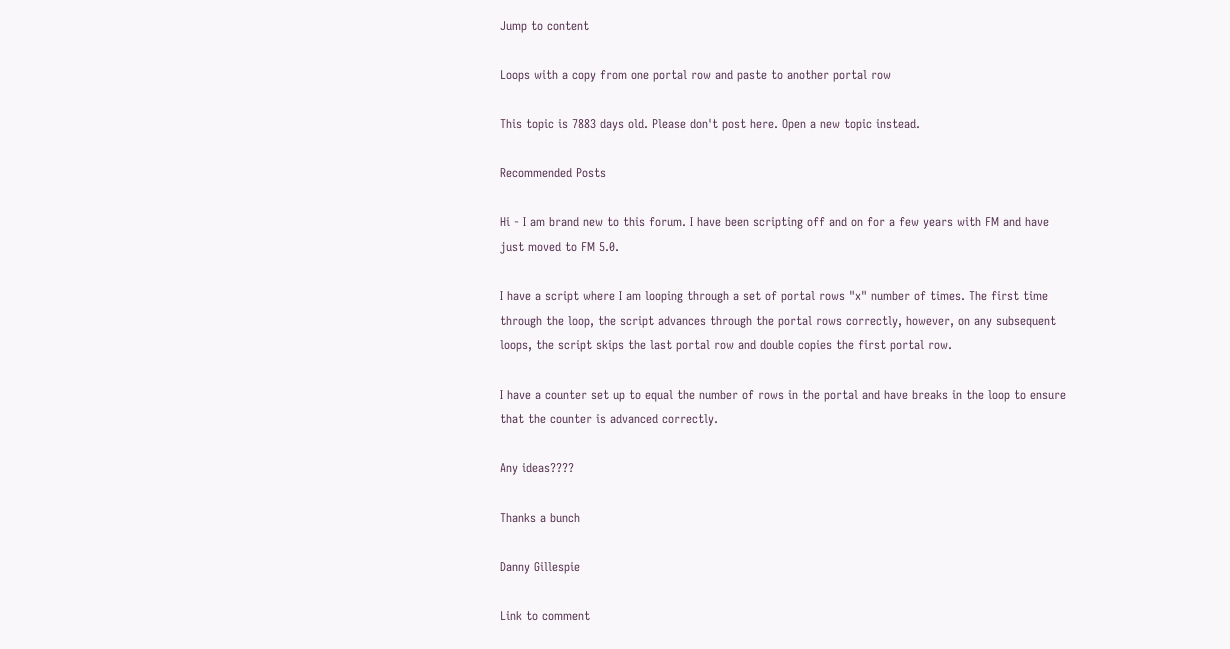Jump to content

Loops with a copy from one portal row and paste to another portal row

This topic is 7883 days old. Please don't post here. Open a new topic instead.

Recommended Posts

Hi - I am brand new to this forum. I have been scripting off and on for a few years with FM and have just moved to FM 5.0.

I have a script where I am looping through a set of portal rows "x" number of times. The first time through the loop, the script advances through the portal rows correctly, however, on any subsequent loops, the script skips the last portal row and double copies the first portal row.

I have a counter set up to equal the number of rows in the portal and have breaks in the loop to ensure that the counter is advanced correctly.

Any ideas????

Thanks a bunch

Danny Gillespie

Link to comment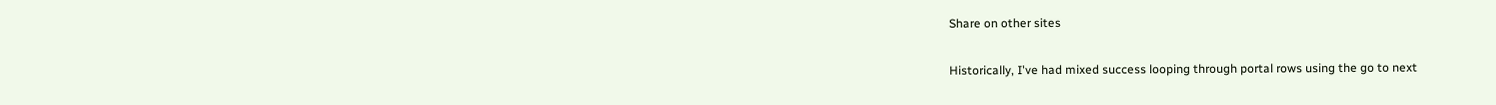Share on other sites

Historically, I've had mixed success looping through portal rows using the go to next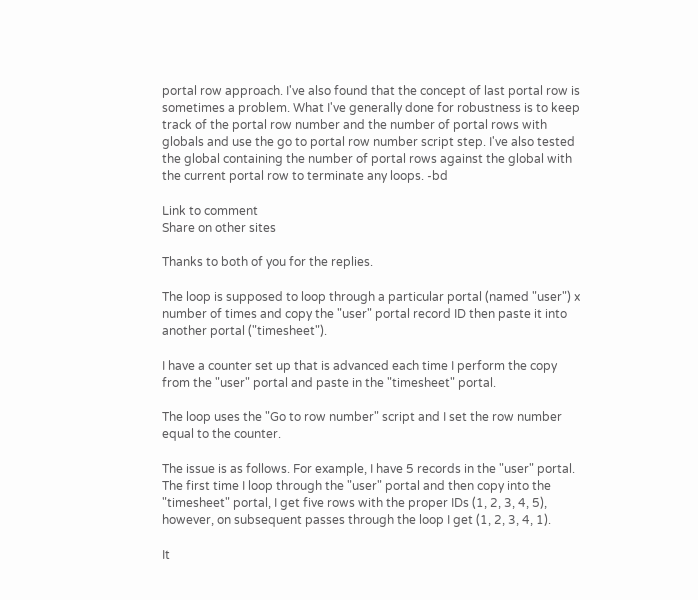portal row approach. I've also found that the concept of last portal row is sometimes a problem. What I've generally done for robustness is to keep track of the portal row number and the number of portal rows with globals and use the go to portal row number script step. I've also tested the global containing the number of portal rows against the global with the current portal row to terminate any loops. -bd

Link to comment
Share on other sites

Thanks to both of you for the replies.

The loop is supposed to loop through a particular portal (named "user") x number of times and copy the "user" portal record ID then paste it into another portal ("timesheet").

I have a counter set up that is advanced each time I perform the copy from the "user" portal and paste in the "timesheet" portal.

The loop uses the "Go to row number" script and I set the row number equal to the counter.

The issue is as follows. For example, I have 5 records in the "user" portal. The first time I loop through the "user" portal and then copy into the "timesheet" portal, I get five rows with the proper IDs (1, 2, 3, 4, 5), however, on subsequent passes through the loop I get (1, 2, 3, 4, 1).

It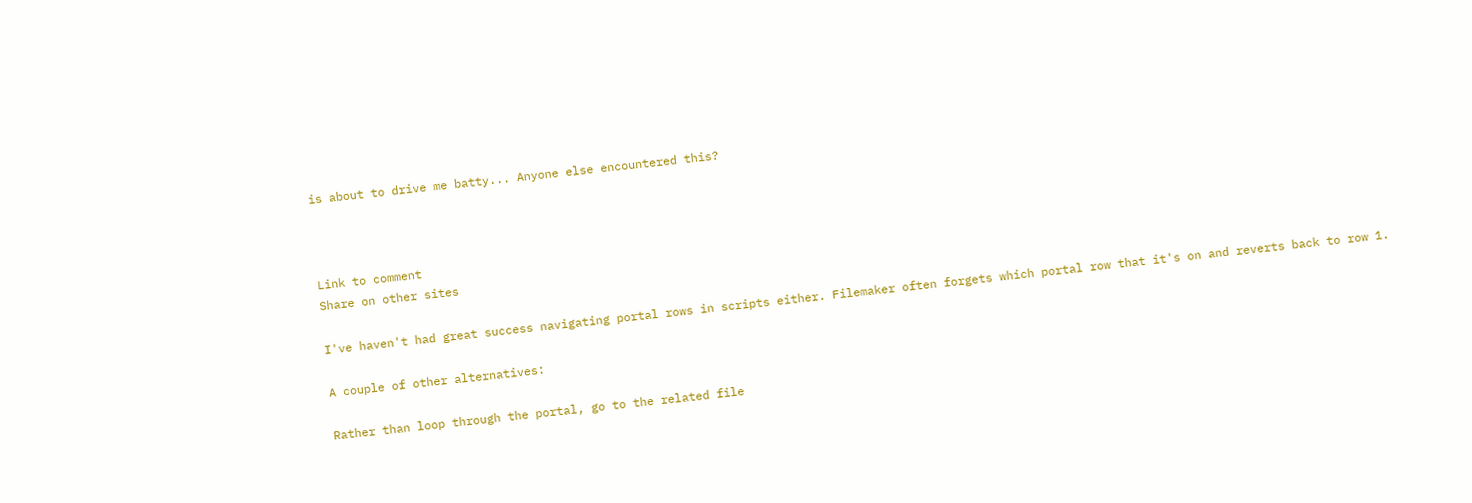is about to drive me batty... Anyone else encountered this?



Link to comment
Share on other sites

I've haven't had great success navigating portal rows in scripts either. Filemaker often forgets which portal row that it's on and reverts back to row 1.

A couple of other alternatives:

Rather than loop through the portal, go to the related file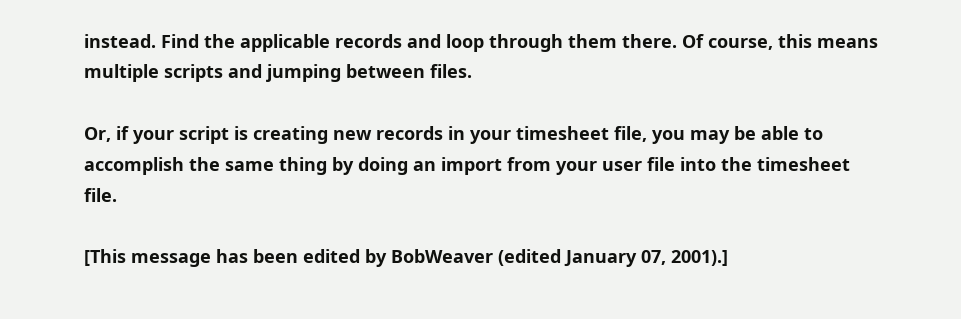instead. Find the applicable records and loop through them there. Of course, this means multiple scripts and jumping between files.

Or, if your script is creating new records in your timesheet file, you may be able to accomplish the same thing by doing an import from your user file into the timesheet file.

[This message has been edited by BobWeaver (edited January 07, 2001).]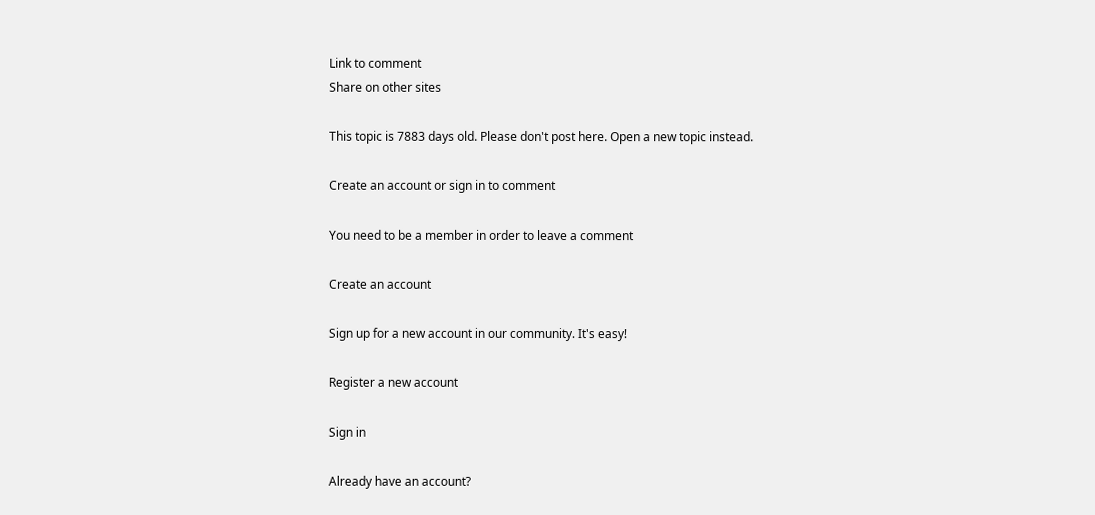Link to comment
Share on other sites

This topic is 7883 days old. Please don't post here. Open a new topic instead.

Create an account or sign in to comment

You need to be a member in order to leave a comment

Create an account

Sign up for a new account in our community. It's easy!

Register a new account

Sign in

Already have an account?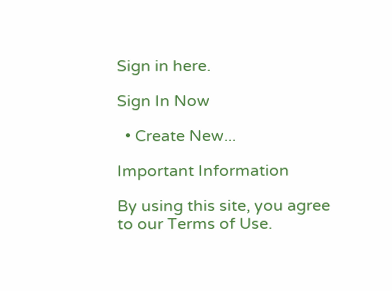Sign in here.

Sign In Now

  • Create New...

Important Information

By using this site, you agree to our Terms of Use.